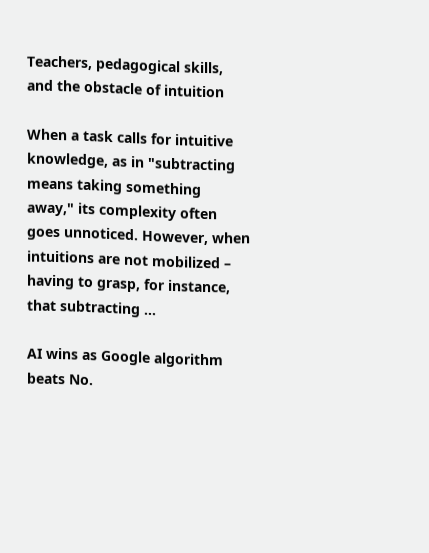Teachers, pedagogical skills, and the obstacle of intuition

When a task calls for intuitive knowledge, as in "subtracting means taking something away," its complexity often goes unnoticed. However, when intuitions are not mobilized – having to grasp, for instance, that subtracting ...

AI wins as Google algorithm beats No.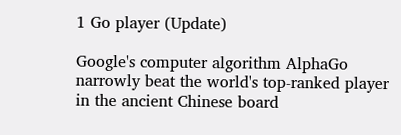1 Go player (Update)

Google's computer algorithm AlphaGo narrowly beat the world's top-ranked player in the ancient Chinese board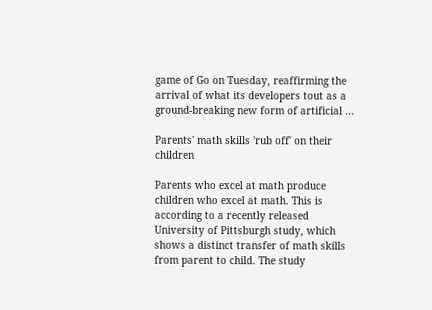game of Go on Tuesday, reaffirming the arrival of what its developers tout as a ground-breaking new form of artificial ...

Parents' math skills 'rub off' on their children

Parents who excel at math produce children who excel at math. This is according to a recently released University of Pittsburgh study, which shows a distinct transfer of math skills from parent to child. The study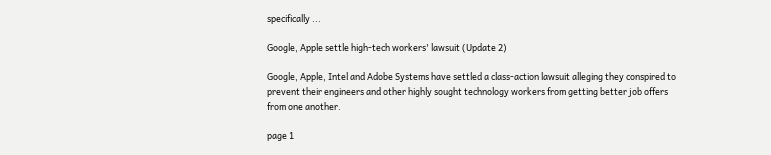specifically ...

Google, Apple settle high-tech workers' lawsuit (Update 2)

Google, Apple, Intel and Adobe Systems have settled a class-action lawsuit alleging they conspired to prevent their engineers and other highly sought technology workers from getting better job offers from one another.

page 1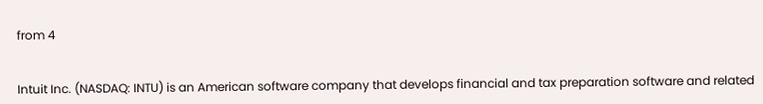from 4


Intuit Inc. (NASDAQ: INTU) is an American software company that develops financial and tax preparation software and related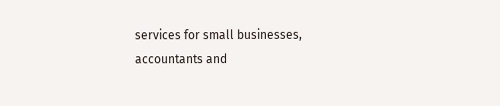services for small businesses, accountants and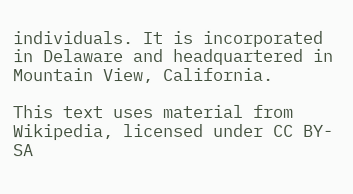individuals. It is incorporated in Delaware and headquartered in Mountain View, California.

This text uses material from Wikipedia, licensed under CC BY-SA